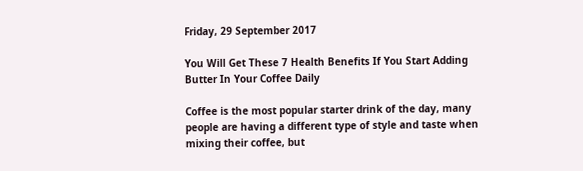Friday, 29 September 2017

You Will Get These 7 Health Benefits If You Start Adding Butter In Your Coffee Daily

Coffee is the most popular starter drink of the day, many people are having a different type of style and taste when mixing their coffee, but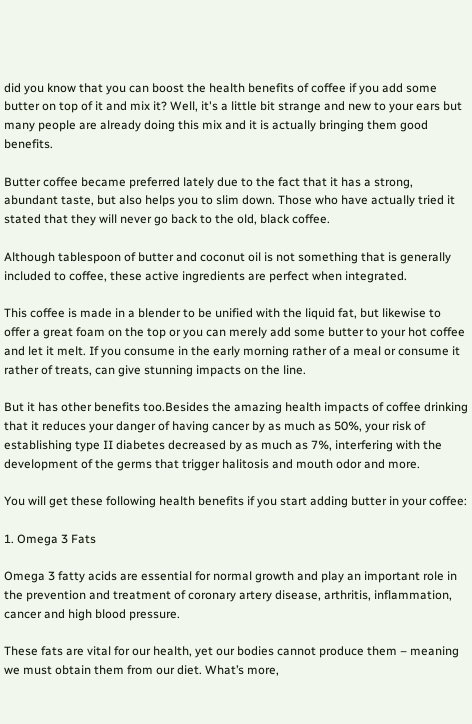did you know that you can boost the health benefits of coffee if you add some butter on top of it and mix it? Well, it's a little bit strange and new to your ears but many people are already doing this mix and it is actually bringing them good benefits.

Butter coffee became preferred lately due to the fact that it has a strong, abundant taste, but also helps you to slim down. Those who have actually tried it stated that they will never go back to the old, black coffee.

Although tablespoon of butter and coconut oil is not something that is generally included to coffee, these active ingredients are perfect when integrated.

This coffee is made in a blender to be unified with the liquid fat, but likewise to offer a great foam on the top or you can merely add some butter to your hot coffee and let it melt. If you consume in the early morning rather of a meal or consume it rather of treats, can give stunning impacts on the line.

But it has other benefits too.Besides the amazing health impacts of coffee drinking that it reduces your danger of having cancer by as much as 50%, your risk of establishing type II diabetes decreased by as much as 7%, interfering with the development of the germs that trigger halitosis and mouth odor and more.

You will get these following health benefits if you start adding butter in your coffee:

1. Omega 3 Fats

Omega 3 fatty acids are essential for normal growth and play an important role in the prevention and treatment of coronary artery disease, arthritis, inflammation, cancer and high blood pressure.

These fats are vital for our health, yet our bodies cannot produce them – meaning we must obtain them from our diet. What’s more,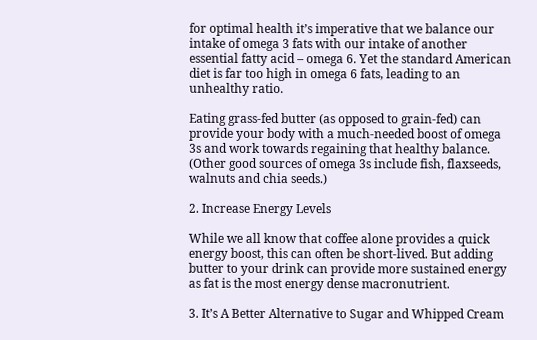for optimal health it’s imperative that we balance our intake of omega 3 fats with our intake of another essential fatty acid – omega 6. Yet the standard American diet is far too high in omega 6 fats, leading to an unhealthy ratio.

Eating grass-fed butter (as opposed to grain-fed) can provide your body with a much-needed boost of omega 3s and work towards regaining that healthy balance. (Other good sources of omega 3s include fish, flaxseeds, walnuts and chia seeds.)

2. Increase Energy Levels

While we all know that coffee alone provides a quick energy boost, this can often be short-lived. But adding butter to your drink can provide more sustained energy as fat is the most energy dense macronutrient.

3. It’s A Better Alternative to Sugar and Whipped Cream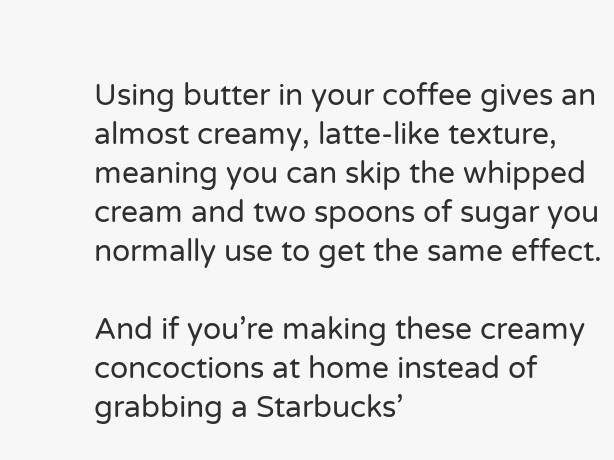Using butter in your coffee gives an almost creamy, latte-like texture, meaning you can skip the whipped cream and two spoons of sugar you normally use to get the same effect.

And if you’re making these creamy concoctions at home instead of grabbing a Starbucks’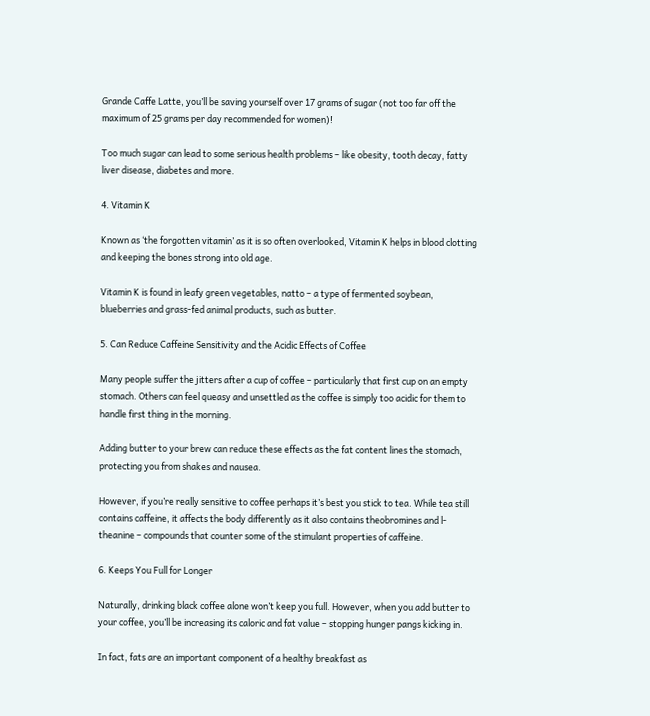Grande Caffe Latte, you’ll be saving yourself over 17 grams of sugar (not too far off the maximum of 25 grams per day recommended for women)!

Too much sugar can lead to some serious health problems – like obesity, tooth decay, fatty liver disease, diabetes and more.

4. Vitamin K

Known as ‘the forgotten vitamin’ as it is so often overlooked, Vitamin K helps in blood clotting and keeping the bones strong into old age.

Vitamin K is found in leafy green vegetables, natto – a type of fermented soybean, blueberries and grass-fed animal products, such as butter.

5. Can Reduce Caffeine Sensitivity and the Acidic Effects of Coffee

Many people suffer the jitters after a cup of coffee – particularly that first cup on an empty stomach. Others can feel queasy and unsettled as the coffee is simply too acidic for them to handle first thing in the morning.

Adding butter to your brew can reduce these effects as the fat content lines the stomach, protecting you from shakes and nausea.

However, if you’re really sensitive to coffee perhaps it’s best you stick to tea. While tea still contains caffeine, it affects the body differently as it also contains theobromines and l-theanine – compounds that counter some of the stimulant properties of caffeine.

6. Keeps You Full for Longer

Naturally, drinking black coffee alone won’t keep you full. However, when you add butter to your coffee, you’ll be increasing its caloric and fat value – stopping hunger pangs kicking in.

In fact, fats are an important component of a healthy breakfast as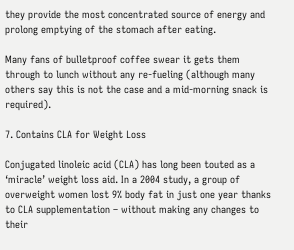they provide the most concentrated source of energy and prolong emptying of the stomach after eating.

Many fans of bulletproof coffee swear it gets them through to lunch without any re-fueling (although many others say this is not the case and a mid-morning snack is required).

7. Contains CLA for Weight Loss

Conjugated linoleic acid (CLA) has long been touted as a ‘miracle’ weight loss aid. In a 2004 study, a group of overweight women lost 9% body fat in just one year thanks to CLA supplementation – without making any changes to their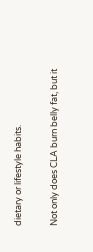dietary or lifestyle habits.

Not only does CLA burn belly fat, but it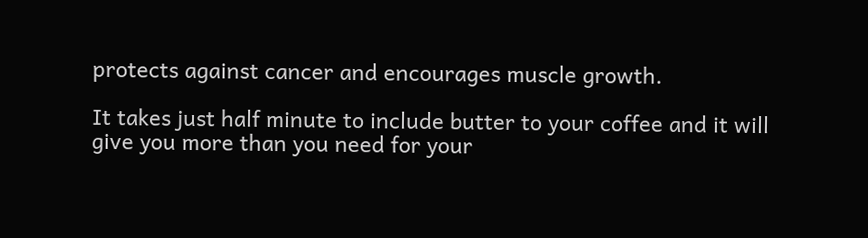protects against cancer and encourages muscle growth.

It takes just half minute to include butter to your coffee and it will give you more than you need for your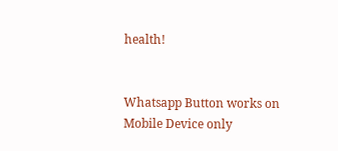health!


Whatsapp Button works on Mobile Device only